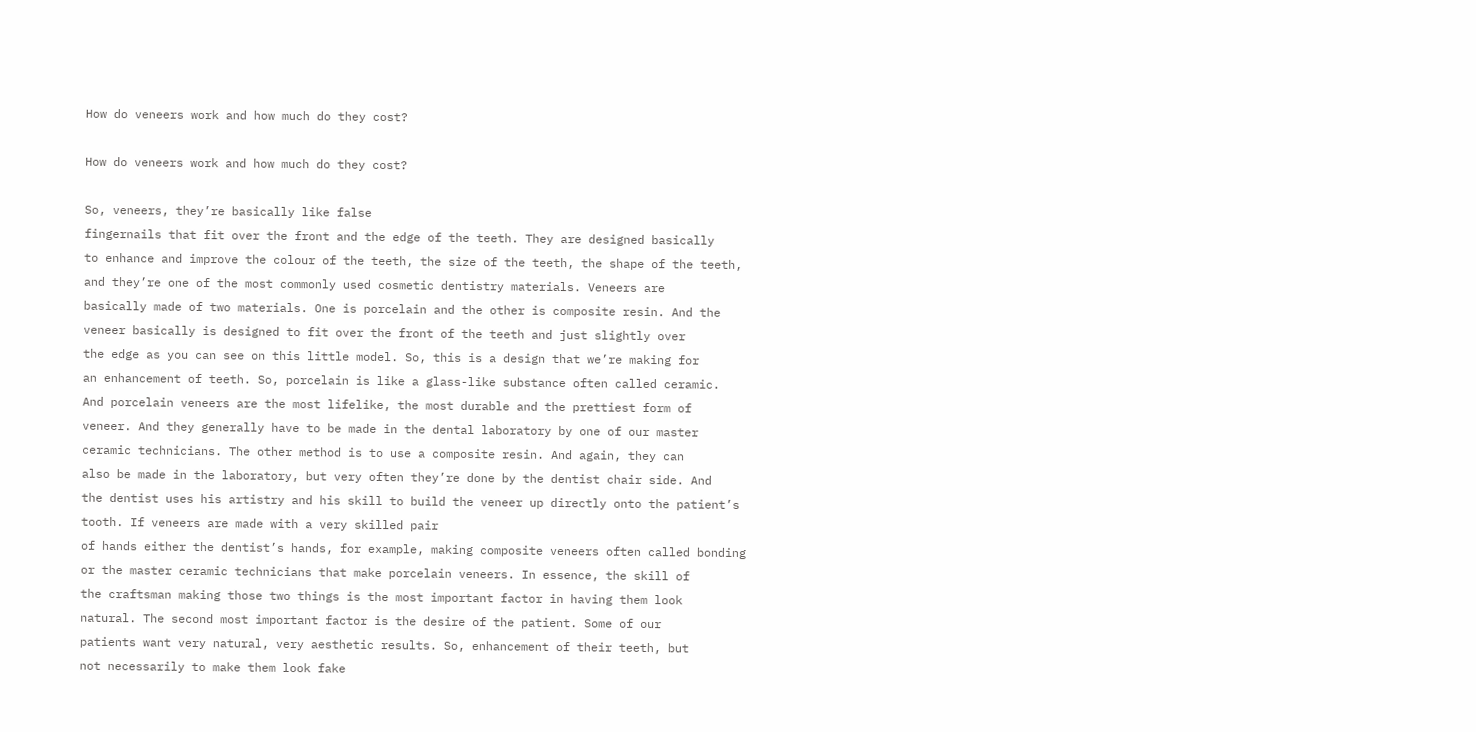How do veneers work and how much do they cost?

How do veneers work and how much do they cost?

So, veneers, they’re basically like false
fingernails that fit over the front and the edge of the teeth. They are designed basically
to enhance and improve the colour of the teeth, the size of the teeth, the shape of the teeth,
and they’re one of the most commonly used cosmetic dentistry materials. Veneers are
basically made of two materials. One is porcelain and the other is composite resin. And the
veneer basically is designed to fit over the front of the teeth and just slightly over
the edge as you can see on this little model. So, this is a design that we’re making for
an enhancement of teeth. So, porcelain is like a glass-like substance often called ceramic.
And porcelain veneers are the most lifelike, the most durable and the prettiest form of
veneer. And they generally have to be made in the dental laboratory by one of our master
ceramic technicians. The other method is to use a composite resin. And again, they can
also be made in the laboratory, but very often they’re done by the dentist chair side. And
the dentist uses his artistry and his skill to build the veneer up directly onto the patient’s
tooth. If veneers are made with a very skilled pair
of hands either the dentist’s hands, for example, making composite veneers often called bonding
or the master ceramic technicians that make porcelain veneers. In essence, the skill of
the craftsman making those two things is the most important factor in having them look
natural. The second most important factor is the desire of the patient. Some of our
patients want very natural, very aesthetic results. So, enhancement of their teeth, but
not necessarily to make them look fake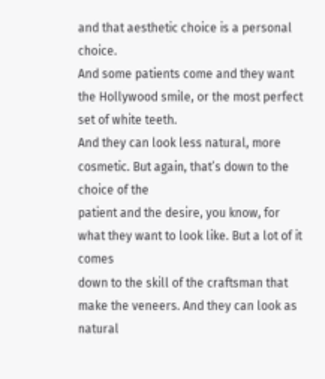and that aesthetic choice is a personal choice.
And some patients come and they want the Hollywood smile, or the most perfect set of white teeth.
And they can look less natural, more cosmetic. But again, that’s down to the choice of the
patient and the desire, you know, for what they want to look like. But a lot of it comes
down to the skill of the craftsman that make the veneers. And they can look as natural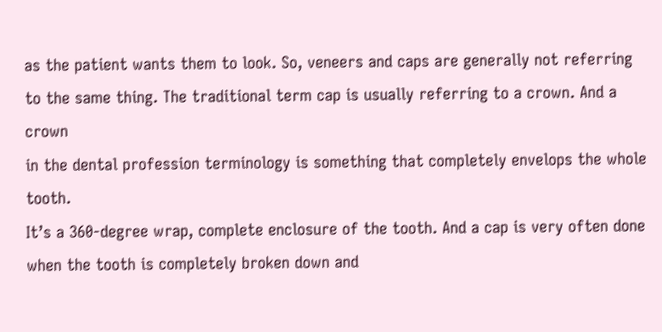as the patient wants them to look. So, veneers and caps are generally not referring
to the same thing. The traditional term cap is usually referring to a crown. And a crown
in the dental profession terminology is something that completely envelops the whole tooth.
It’s a 360-degree wrap, complete enclosure of the tooth. And a cap is very often done
when the tooth is completely broken down and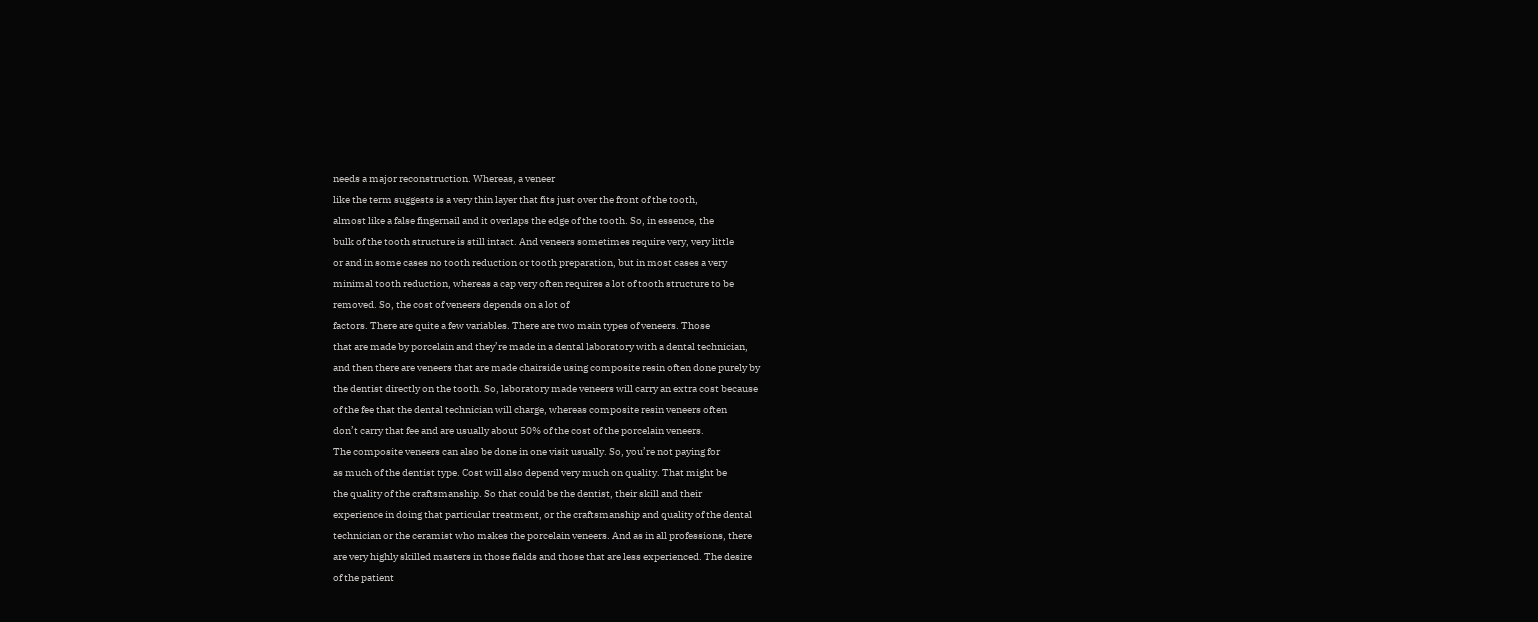needs a major reconstruction. Whereas, a veneer
like the term suggests is a very thin layer that fits just over the front of the tooth,
almost like a false fingernail and it overlaps the edge of the tooth. So, in essence, the
bulk of the tooth structure is still intact. And veneers sometimes require very, very little
or and in some cases no tooth reduction or tooth preparation, but in most cases a very
minimal tooth reduction, whereas a cap very often requires a lot of tooth structure to be
removed. So, the cost of veneers depends on a lot of
factors. There are quite a few variables. There are two main types of veneers. Those
that are made by porcelain and they’re made in a dental laboratory with a dental technician,
and then there are veneers that are made chairside using composite resin often done purely by
the dentist directly on the tooth. So, laboratory made veneers will carry an extra cost because
of the fee that the dental technician will charge, whereas composite resin veneers often
don’t carry that fee and are usually about 50% of the cost of the porcelain veneers.
The composite veneers can also be done in one visit usually. So, you’re not paying for
as much of the dentist type. Cost will also depend very much on quality. That might be
the quality of the craftsmanship. So that could be the dentist, their skill and their
experience in doing that particular treatment, or the craftsmanship and quality of the dental
technician or the ceramist who makes the porcelain veneers. And as in all professions, there
are very highly skilled masters in those fields and those that are less experienced. The desire
of the patient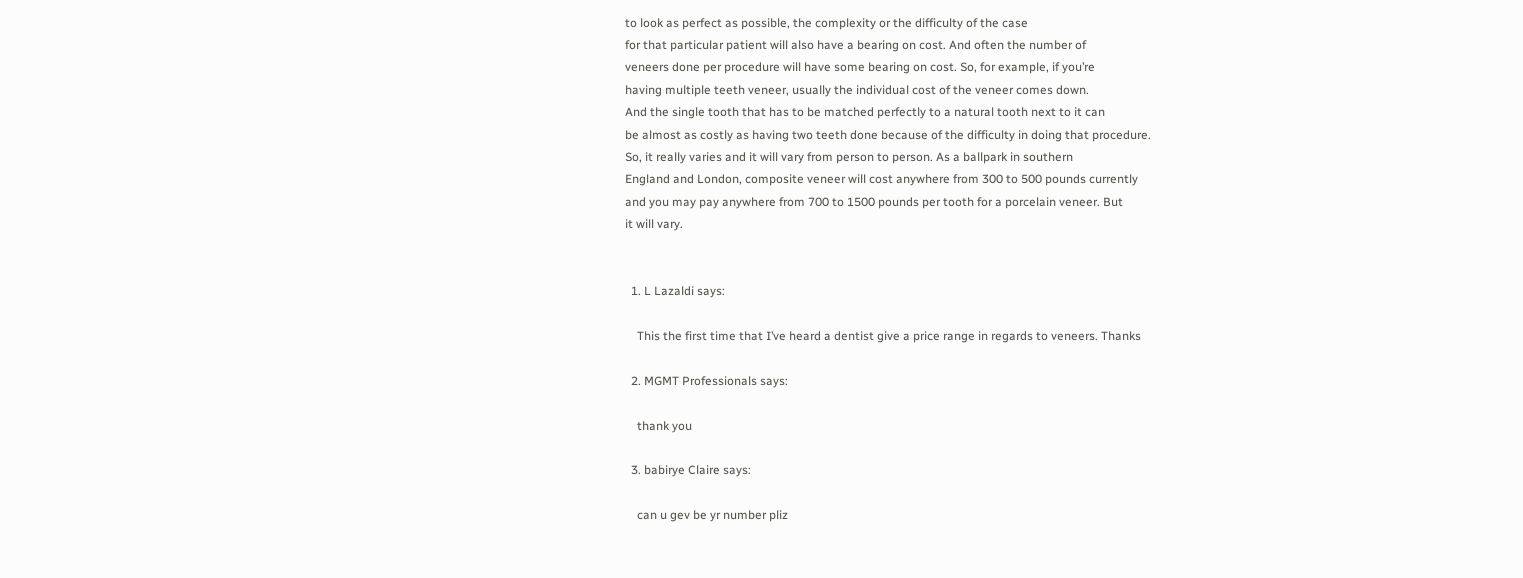to look as perfect as possible, the complexity or the difficulty of the case
for that particular patient will also have a bearing on cost. And often the number of
veneers done per procedure will have some bearing on cost. So, for example, if you’re
having multiple teeth veneer, usually the individual cost of the veneer comes down.
And the single tooth that has to be matched perfectly to a natural tooth next to it can
be almost as costly as having two teeth done because of the difficulty in doing that procedure.
So, it really varies and it will vary from person to person. As a ballpark in southern
England and London, composite veneer will cost anywhere from 300 to 500 pounds currently
and you may pay anywhere from 700 to 1500 pounds per tooth for a porcelain veneer. But
it will vary.


  1. L Lazaldi says:

    This the first time that I’ve heard a dentist give a price range in regards to veneers. Thanks

  2. MGMT Professionals says:

    thank you

  3. babirye Claire says:

    can u gev be yr number pliz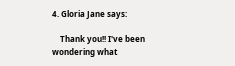4. Gloria Jane says:

    Thank you!! I've been wondering what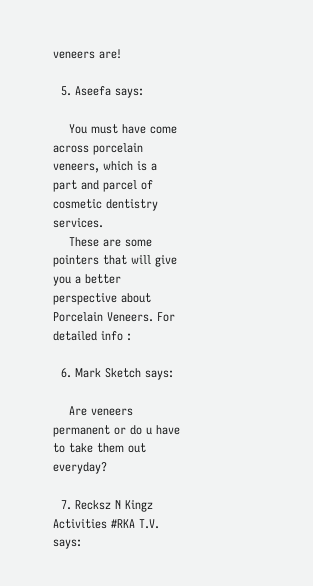veneers are!

  5. Aseefa says:

    You must have come across porcelain veneers, which is a part and parcel of cosmetic dentistry services.
    These are some pointers that will give you a better perspective about Porcelain Veneers. For detailed info :

  6. Mark Sketch says:

    Are veneers permanent or do u have to take them out everyday?

  7. Recksz N Kingz Activities #RKA T.V. says: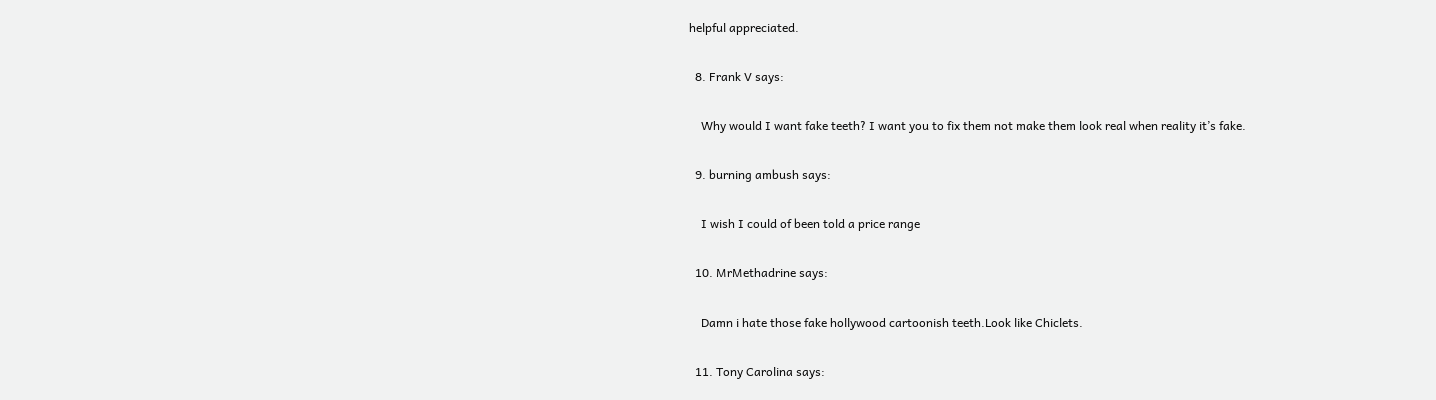helpful appreciated.

  8. Frank V says:

    Why would I want fake teeth? I want you to fix them not make them look real when reality it’s fake.

  9. burning ambush says:

    I wish I could of been told a price range

  10. MrMethadrine says:

    Damn i hate those fake hollywood cartoonish teeth.Look like Chiclets.

  11. Tony Carolina says: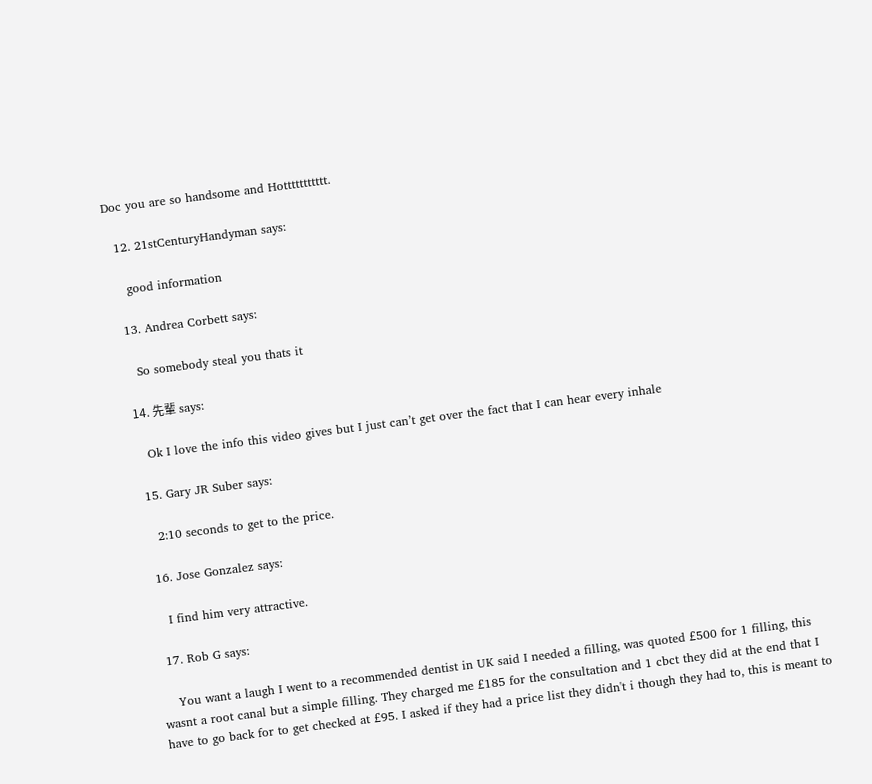Doc you are so handsome and Hottttttttttt.

  12. 21stCenturyHandyman says:

    good information

  13. Andrea Corbett says:

    So somebody steal you thats it

  14. 先輩 says:

    Ok I love the info this video gives but I just can’t get over the fact that I can hear every inhale

  15. Gary JR Suber says:

    2:10 seconds to get to the price.

  16. Jose Gonzalez says:

    I find him very attractive.

  17. Rob G says:

    You want a laugh I went to a recommended dentist in UK said I needed a filling, was quoted £500 for 1 filling, this wasnt a root canal but a simple filling. They charged me £185 for the consultation and 1 cbct they did at the end that I have to go back for to get checked at £95. I asked if they had a price list they didn't i though they had to, this is meant to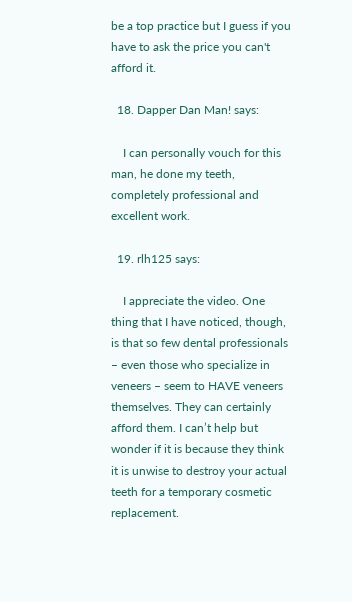be a top practice but I guess if you have to ask the price you can't afford it.

  18. Dapper Dan Man! says:

    I can personally vouch for this man, he done my teeth, completely professional and excellent work.

  19. rlh125 says:

    I appreciate the video. One thing that I have noticed, though, is that so few dental professionals – even those who specialize in veneers – seem to HAVE veneers themselves. They can certainly afford them. I can’t help but wonder if it is because they think it is unwise to destroy your actual teeth for a temporary cosmetic replacement.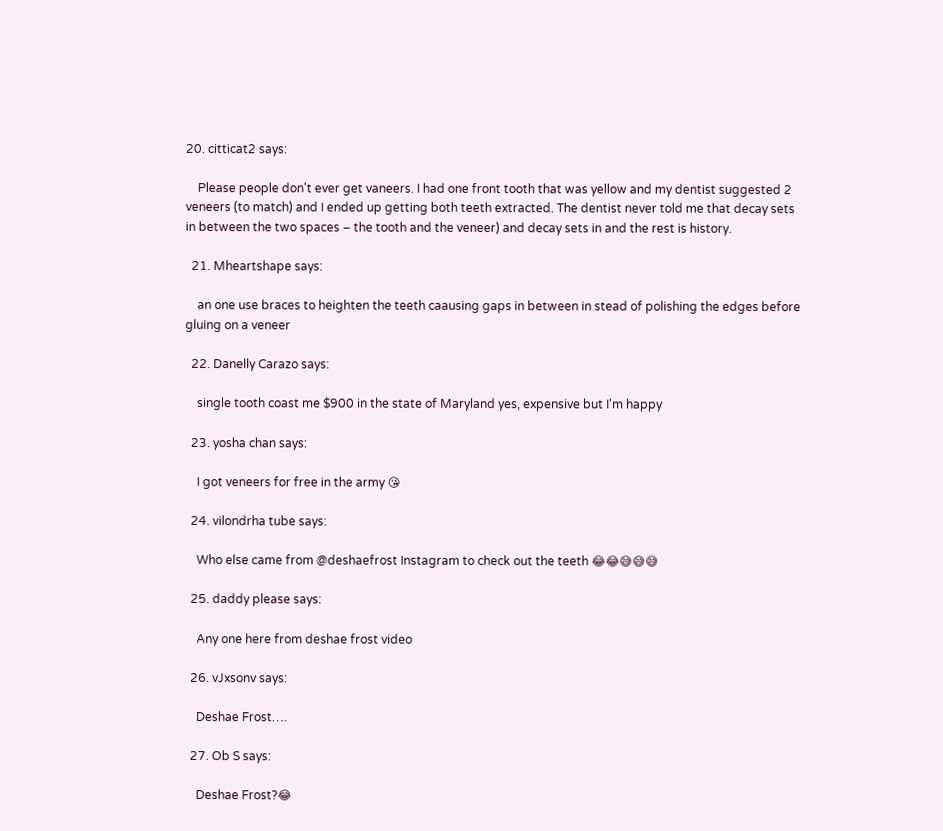20. citticat2 says:

    Please people don't ever get vaneers. I had one front tooth that was yellow and my dentist suggested 2 veneers (to match) and I ended up getting both teeth extracted. The dentist never told me that decay sets in between the two spaces – the tooth and the veneer) and decay sets in and the rest is history.

  21. Mheartshape says:

    an one use braces to heighten the teeth caausing gaps in between in stead of polishing the edges before gluing on a veneer

  22. Danelly Carazo says:

    single tooth coast me $900 in the state of Maryland yes, expensive but I'm happy

  23. yosha chan says:

    I got veneers for free in the army 😘

  24. vilondrha tube says:

    Who else came from @deshaefrost Instagram to check out the teeth 😂😂😅😅😅

  25. daddy please says:

    Any one here from deshae frost video

  26. vJxsonv says:

    Deshae Frost….

  27. Ob S says:

    Deshae Frost?😂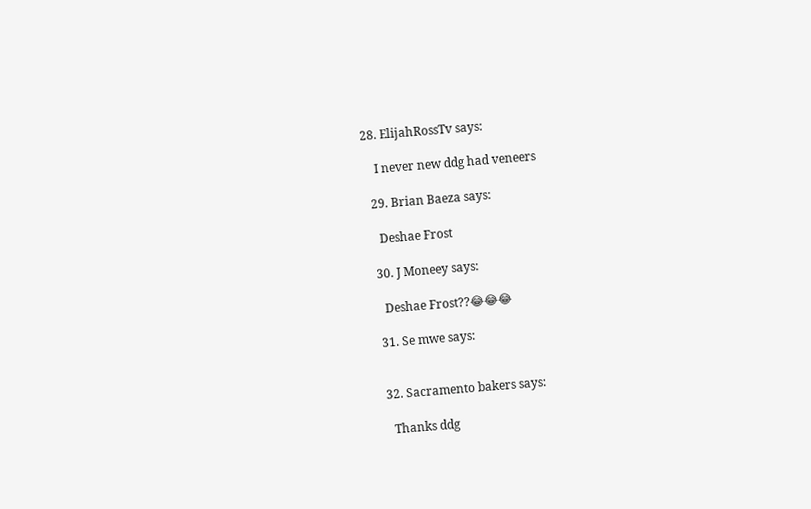28. ElijahRossTv says:

    I never new ddg had veneers

  29. Brian Baeza says:

    Deshae Frost

  30. J Moneey says:

    Deshae Frost??😂😂😂

  31. Se mwe says:


  32. Sacramento bakers says:

    Thanks ddg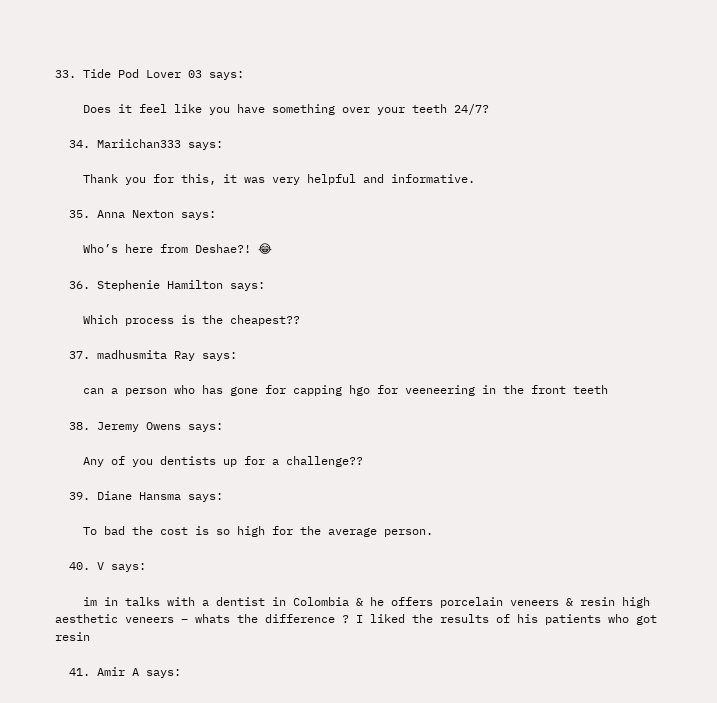33. Tide Pod Lover 03 says:

    Does it feel like you have something over your teeth 24/7?

  34. Mariichan333 says:

    Thank you for this, it was very helpful and informative.

  35. Anna Nexton says:

    Who’s here from Deshae?! 😂

  36. Stephenie Hamilton says:

    Which process is the cheapest??

  37. madhusmita Ray says:

    can a person who has gone for capping hgo for veeneering in the front teeth

  38. Jeremy Owens says:

    Any of you dentists up for a challenge??

  39. Diane Hansma says:

    To bad the cost is so high for the average person.

  40. V says:

    im in talks with a dentist in Colombia & he offers porcelain veneers & resin high aesthetic veneers – whats the difference ? I liked the results of his patients who got resin

  41. Amir A says: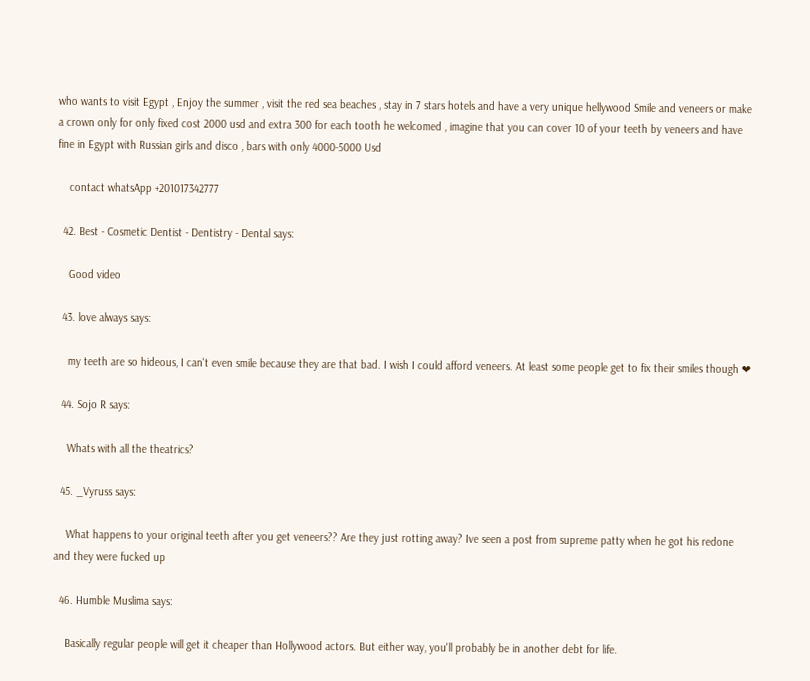who wants to visit Egypt , Enjoy the summer , visit the red sea beaches , stay in 7 stars hotels and have a very unique hellywood Smile and veneers or make a crown only for only fixed cost 2000 usd and extra 300 for each tooth he welcomed , imagine that you can cover 10 of your teeth by veneers and have fine in Egypt with Russian girls and disco , bars with only 4000-5000 Usd

    contact whatsApp +201017342777

  42. Best - Cosmetic Dentist - Dentistry - Dental says:

    Good video

  43. love always says:

    my teeth are so hideous, I can't even smile because they are that bad. I wish I could afford veneers. At least some people get to fix their smiles though ❤

  44. Sojo R says:

    Whats with all the theatrics?

  45. _Vyruss says:

    What happens to your original teeth after you get veneers?? Are they just rotting away? Ive seen a post from supreme patty when he got his redone and they were fucked up

  46. Humble Muslima says:

    Basically regular people will get it cheaper than Hollywood actors. But either way, you'll probably be in another debt for life.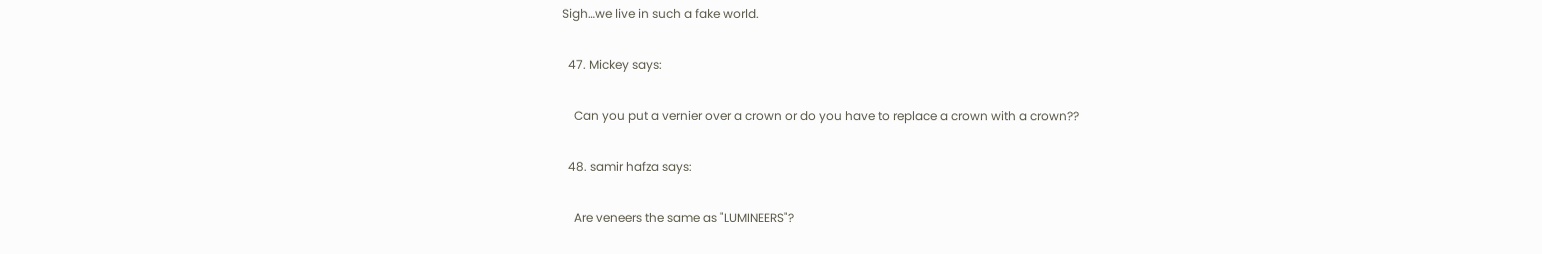Sigh…we live in such a fake world.

  47. Mickey says:

    Can you put a vernier over a crown or do you have to replace a crown with a crown??

  48. samir hafza says:

    Are veneers the same as "LUMINEERS"?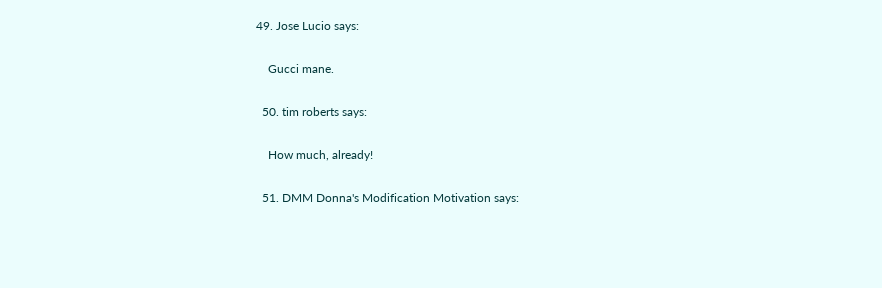49. Jose Lucio says:

    Gucci mane.

  50. tim roberts says:

    How much, already!

  51. DMM Donna's Modification Motivation says: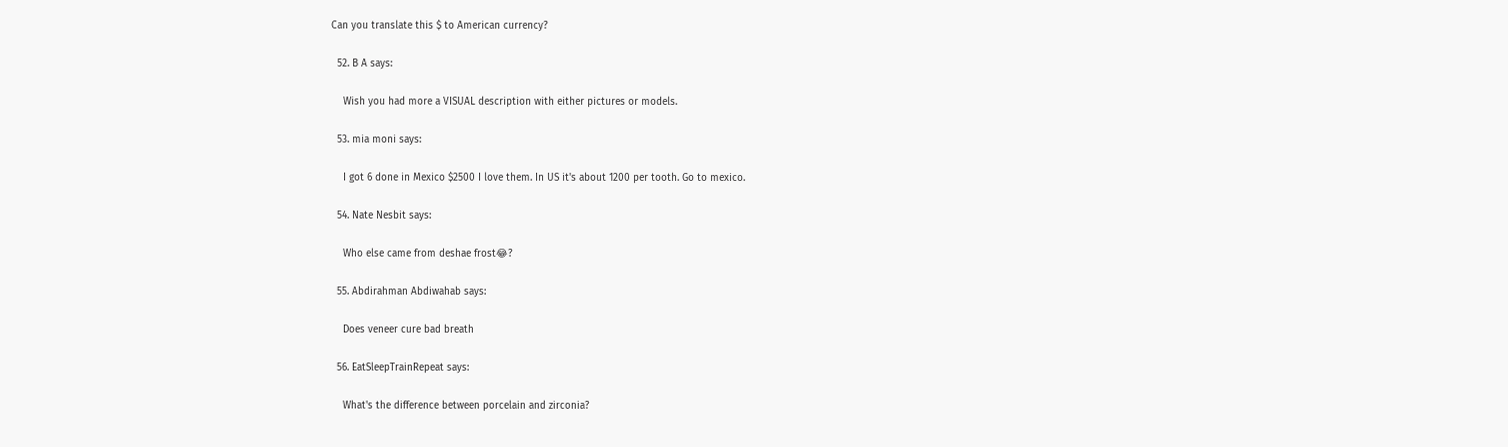Can you translate this $ to American currency?

  52. B A says:

    Wish you had more a VISUAL description with either pictures or models.

  53. mia moni says:

    I got 6 done in Mexico $2500 I love them. In US it's about 1200 per tooth. Go to mexico.

  54. Nate Nesbit says:

    Who else came from deshae frost😂?

  55. Abdirahman Abdiwahab says:

    Does veneer cure bad breath

  56. EatSleepTrainRepeat says:

    What's the difference between porcelain and zirconia?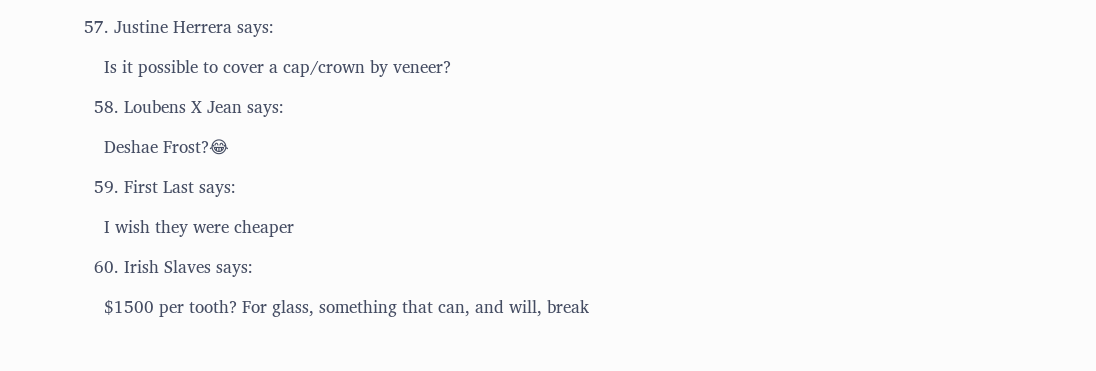57. Justine Herrera says:

    Is it possible to cover a cap/crown by veneer?

  58. Loubens X Jean says:

    Deshae Frost?😂

  59. First Last says:

    I wish they were cheaper

  60. Irish Slaves says:

    $1500 per tooth? For glass, something that can, and will, break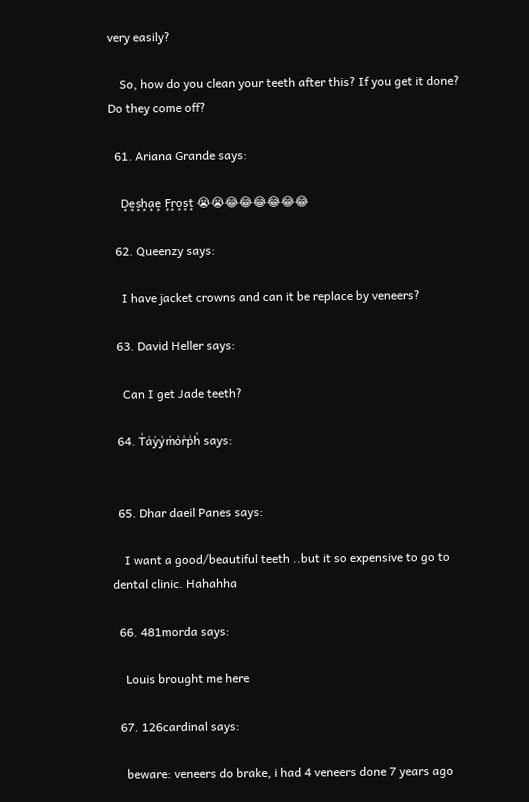very easily?

    So, how do you clean your teeth after this? If you get it done? Do they come off?

  61. Ariana Grande says:

    D͙e͙s͙h͙a͙e͙ F͙r͙o͙s͙t͙ 😭😭😂😂😂😂😂😂

  62. Queenzy says:

    I have jacket crowns and can it be replace by veneers?

  63. David Heller says:

    Can I get Jade teeth?

  64. T̾a̾y̾y̾m̾o̾r̾p̾h̾ says:


  65. Dhar daeil Panes says:

    I want a good/beautiful teeth ..but it so expensive to go to dental clinic. Hahahha

  66. 481morda says:

    Louis brought me here

  67. 126cardinal says:

    beware: veneers do brake, i had 4 veneers done 7 years ago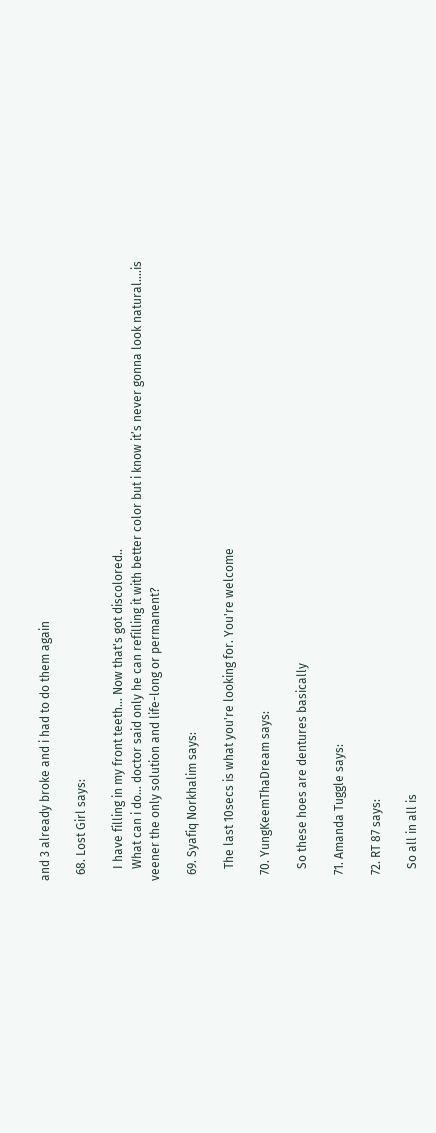and 3 already broke and i had to do them again

  68. Lost Girl says:

    I have filling in my front teeth… Now that's got discolored..
    What can i do… doctor said only he can refilling it with better color but i know it’s never gonna look natural….is veener the only solution and life-long or permanent?

  69. Syafiq Norkhalim says:

    The last 10secs is what you're looking for. You're welcome

  70. YungKeemThaDream says:

    So these hoes are dentures basically

  71. Amanda Tuggle says:

  72. RT 87 says:

    So all in all is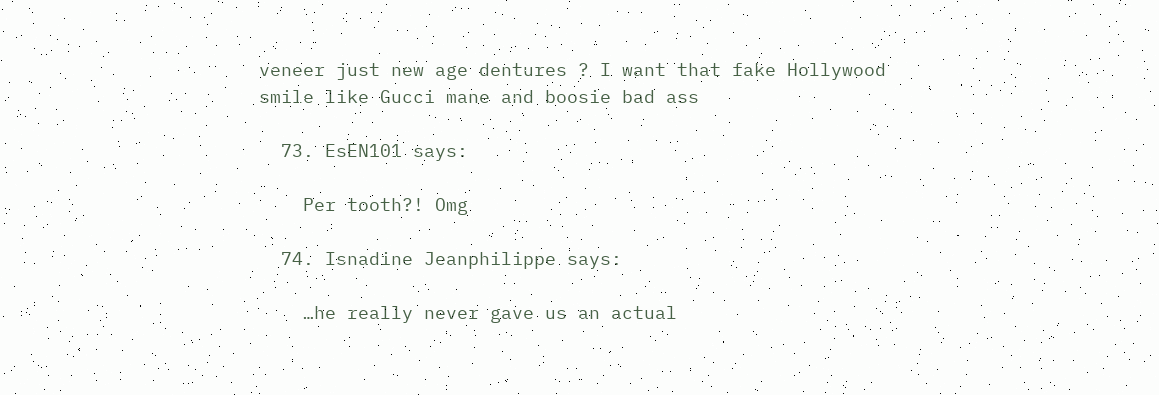veneer just new age dentures ? I want that fake Hollywood smile like Gucci mane and boosie bad ass

  73. EsEN101 says:

    Per tooth?! Omg

  74. Isnadine Jeanphilippe says:

    …he really never gave us an actual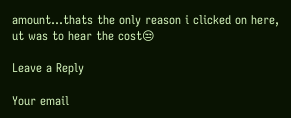amount…thats the only reason i clicked on here, ut was to hear the cost😒

Leave a Reply

Your email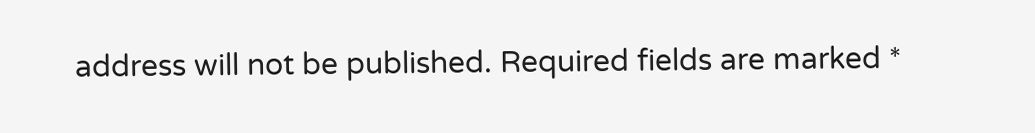address will not be published. Required fields are marked *